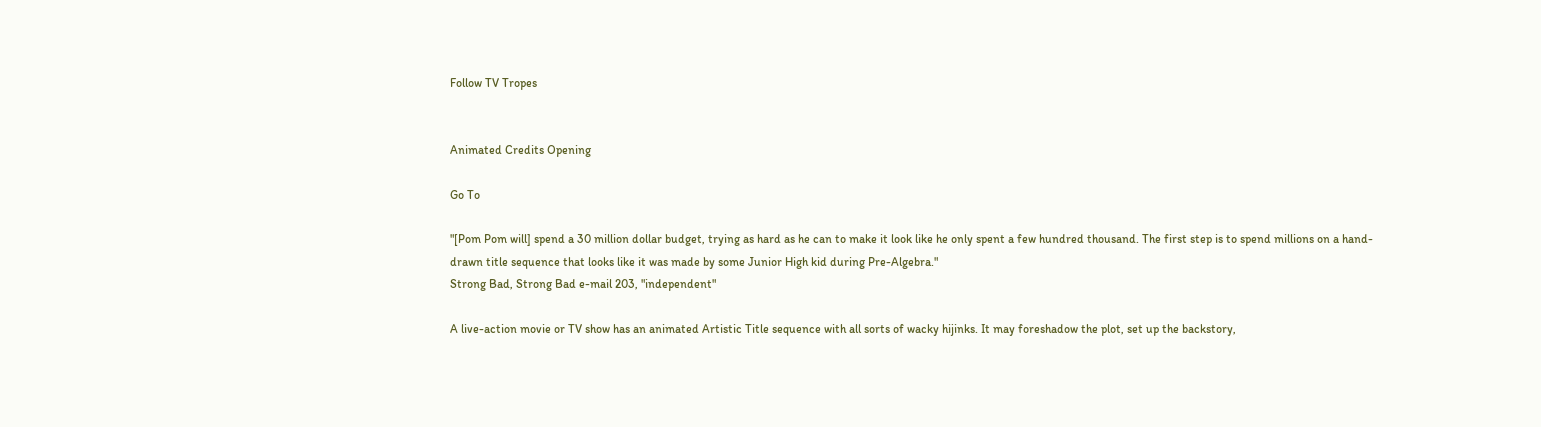Follow TV Tropes


Animated Credits Opening

Go To

"[Pom Pom will] spend a 30 million dollar budget, trying as hard as he can to make it look like he only spent a few hundred thousand. The first step is to spend millions on a hand-drawn title sequence that looks like it was made by some Junior High kid during Pre-Algebra."
Strong Bad, Strong Bad e-mail 203, "independent"

A live-action movie or TV show has an animated Artistic Title sequence with all sorts of wacky hijinks. It may foreshadow the plot, set up the backstory,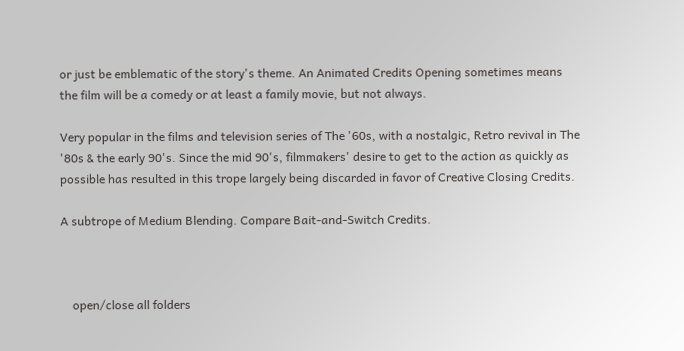or just be emblematic of the story's theme. An Animated Credits Opening sometimes means the film will be a comedy or at least a family movie, but not always.

Very popular in the films and television series of The '60s, with a nostalgic, Retro revival in The '80s & the early 90's. Since the mid 90's, filmmakers' desire to get to the action as quickly as possible has resulted in this trope largely being discarded in favor of Creative Closing Credits.

A subtrope of Medium Blending. Compare Bait-and-Switch Credits.



    open/close all folders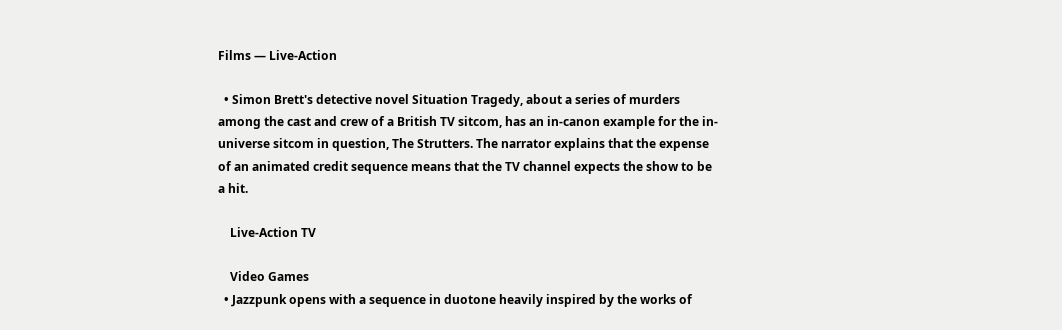Films — Live-Action

  • Simon Brett's detective novel Situation Tragedy, about a series of murders among the cast and crew of a British TV sitcom, has an in-canon example for the in-universe sitcom in question, The Strutters. The narrator explains that the expense of an animated credit sequence means that the TV channel expects the show to be a hit.

    Live-Action TV

    Video Games
  • Jazzpunk opens with a sequence in duotone heavily inspired by the works of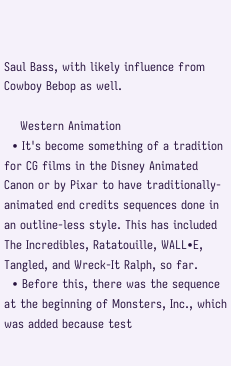Saul Bass, with likely influence from Cowboy Bebop as well.

    Western Animation
  • It's become something of a tradition for CG films in the Disney Animated Canon or by Pixar to have traditionally-animated end credits sequences done in an outline-less style. This has included The Incredibles, Ratatouille, WALL•E, Tangled, and Wreck-It Ralph, so far.
  • Before this, there was the sequence at the beginning of Monsters, Inc., which was added because test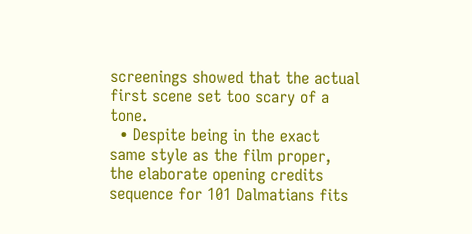screenings showed that the actual first scene set too scary of a tone.
  • Despite being in the exact same style as the film proper, the elaborate opening credits sequence for 101 Dalmatians fits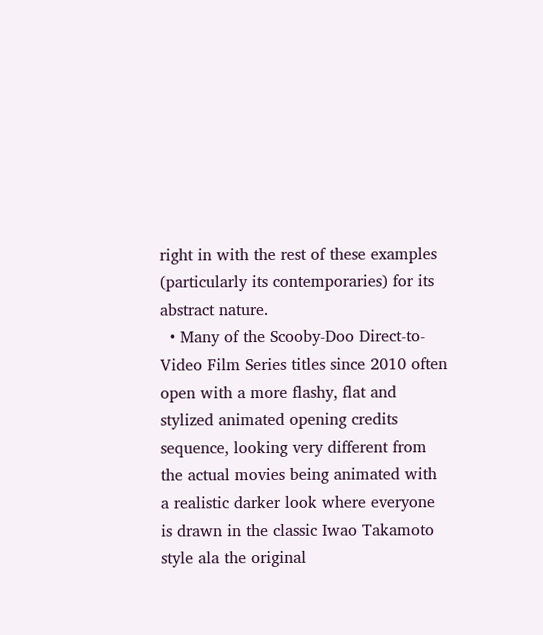right in with the rest of these examples (particularly its contemporaries) for its abstract nature.
  • Many of the Scooby-Doo Direct-to-Video Film Series titles since 2010 often open with a more flashy, flat and stylized animated opening credits sequence, looking very different from the actual movies being animated with a realistic darker look where everyone is drawn in the classic Iwao Takamoto style ala the original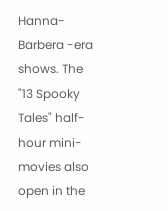Hanna-Barbera -era shows. The "13 Spooky Tales" half-hour mini-movies also open in the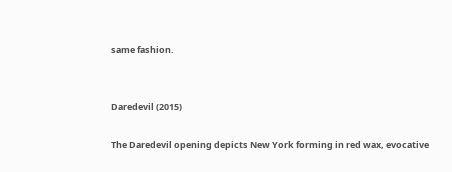same fashion.


Daredevil (2015)

The Daredevil opening depicts New York forming in red wax, evocative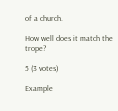of a church.

How well does it match the trope?

5 (3 votes)

Example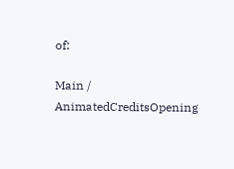of:

Main / AnimatedCreditsOpening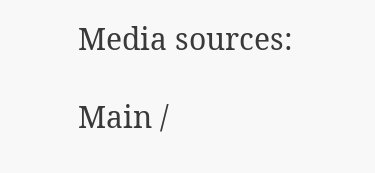Media sources:

Main /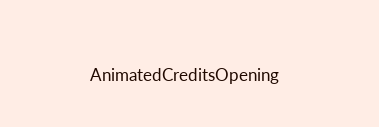AnimatedCreditsOpening